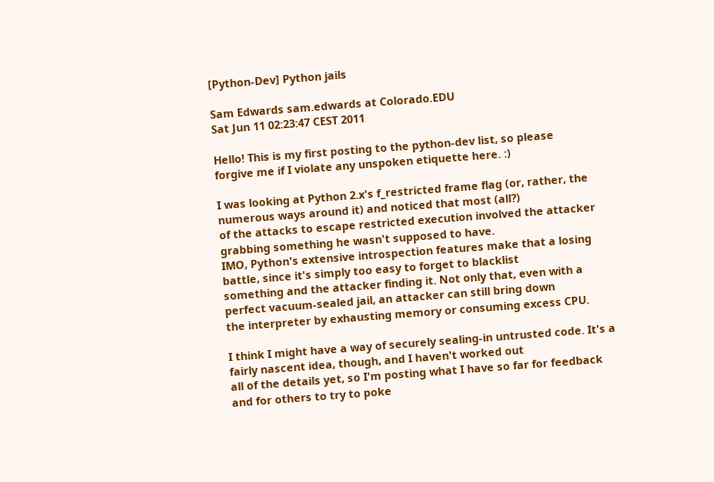[Python-Dev] Python jails

Sam Edwards sam.edwards at Colorado.EDU
Sat Jun 11 02:23:47 CEST 2011

Hello! This is my first posting to the python-dev list, so please
forgive me if I violate any unspoken etiquette here. :)

I was looking at Python 2.x's f_restricted frame flag (or, rather, the
numerous ways around it) and noticed that most (all?)
of the attacks to escape restricted execution involved the attacker
grabbing something he wasn't supposed to have.
IMO, Python's extensive introspection features make that a losing
battle, since it's simply too easy to forget to blacklist
something and the attacker finding it. Not only that, even with a
perfect vacuum-sealed jail, an attacker can still bring down
the interpreter by exhausting memory or consuming excess CPU.

I think I might have a way of securely sealing-in untrusted code. It's a
fairly nascent idea, though, and I haven't worked out
all of the details yet, so I'm posting what I have so far for feedback
and for others to try to poke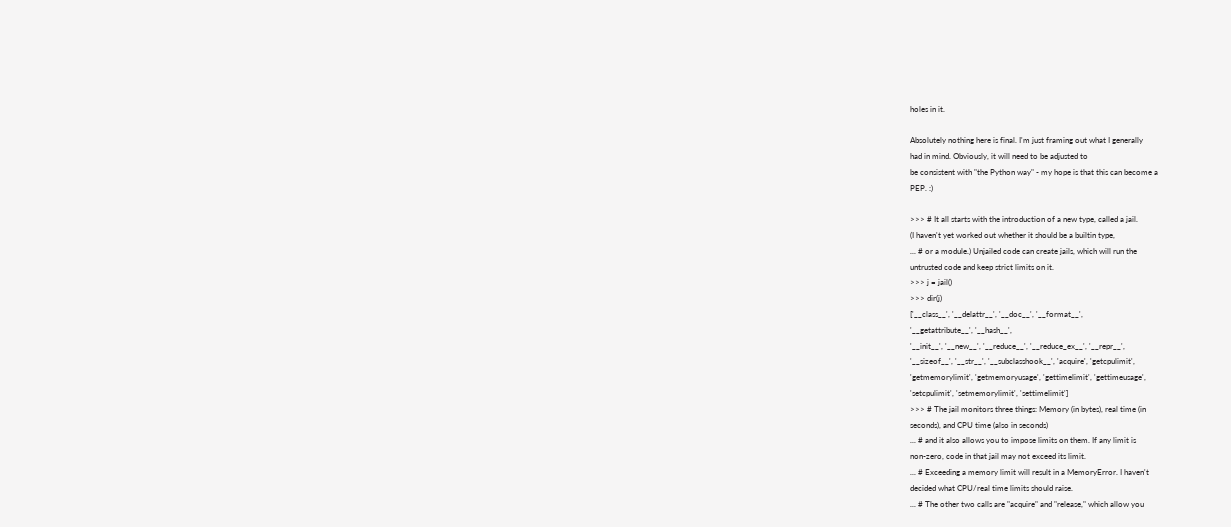holes in it.

Absolutely nothing here is final. I'm just framing out what I generally
had in mind. Obviously, it will need to be adjusted to
be consistent with "the Python way" - my hope is that this can become a
PEP. :)

>>> # It all starts with the introduction of a new type, called a jail.
(I haven't yet worked out whether it should be a builtin type,
... # or a module.) Unjailed code can create jails, which will run the
untrusted code and keep strict limits on it.
>>> j = jail()
>>> dir(j)
['__class__', '__delattr__', '__doc__', '__format__',
'__getattribute__', '__hash__',
'__init__', '__new__', '__reduce__', '__reduce_ex__', '__repr__',
'__sizeof__', '__str__', '__subclasshook__', 'acquire', 'getcpulimit',
'getmemorylimit', 'getmemoryusage', 'gettimelimit', 'gettimeusage',
'setcpulimit', 'setmemorylimit', 'settimelimit']
>>> # The jail monitors three things: Memory (in bytes), real time (in
seconds), and CPU time (also in seconds)
... # and it also allows you to impose limits on them. If any limit is
non-zero, code in that jail may not exceed its limit.
... # Exceeding a memory limit will result in a MemoryError. I haven't
decided what CPU/real time limits should raise.
... # The other two calls are "acquire" and "release," which allow you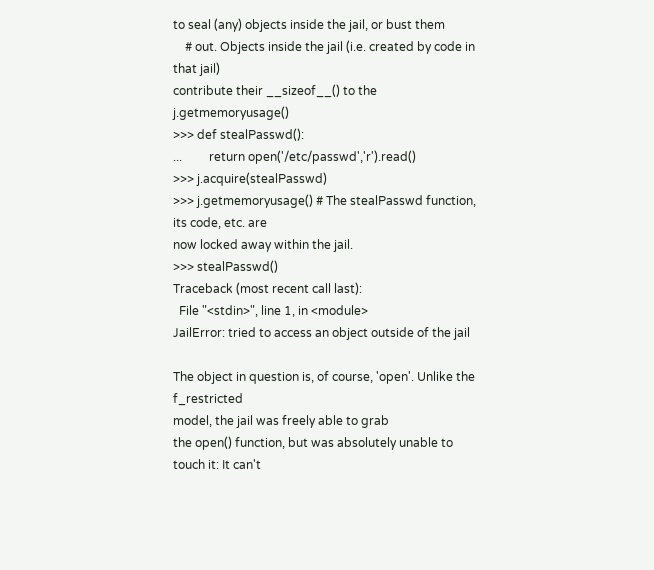to seal (any) objects inside the jail, or bust them
    # out. Objects inside the jail (i.e. created by code in that jail)
contribute their __sizeof__() to the j.getmemoryusage()
>>> def stealPasswd():
...         return open('/etc/passwd','r').read()
>>> j.acquire(stealPasswd)
>>> j.getmemoryusage() # The stealPasswd function, its code, etc. are
now locked away within the jail.
>>> stealPasswd()
Traceback (most recent call last):
  File "<stdin>", line 1, in <module>
JailError: tried to access an object outside of the jail

The object in question is, of course, 'open'. Unlike the f_restricted
model, the jail was freely able to grab
the open() function, but was absolutely unable to touch it: It can't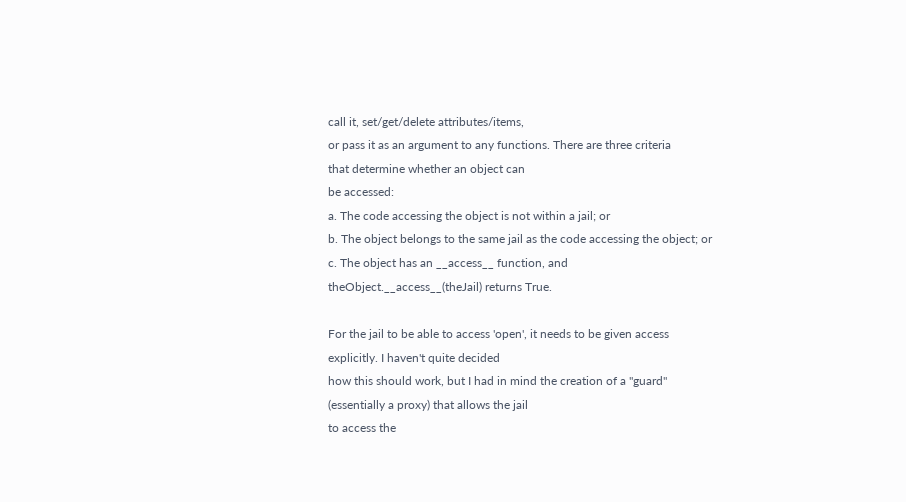call it, set/get/delete attributes/items,
or pass it as an argument to any functions. There are three criteria
that determine whether an object can
be accessed:
a. The code accessing the object is not within a jail; or
b. The object belongs to the same jail as the code accessing the object; or
c. The object has an __access__ function, and
theObject.__access__(theJail) returns True.

For the jail to be able to access 'open', it needs to be given access
explicitly. I haven't quite decided
how this should work, but I had in mind the creation of a "guard"
(essentially a proxy) that allows the jail
to access the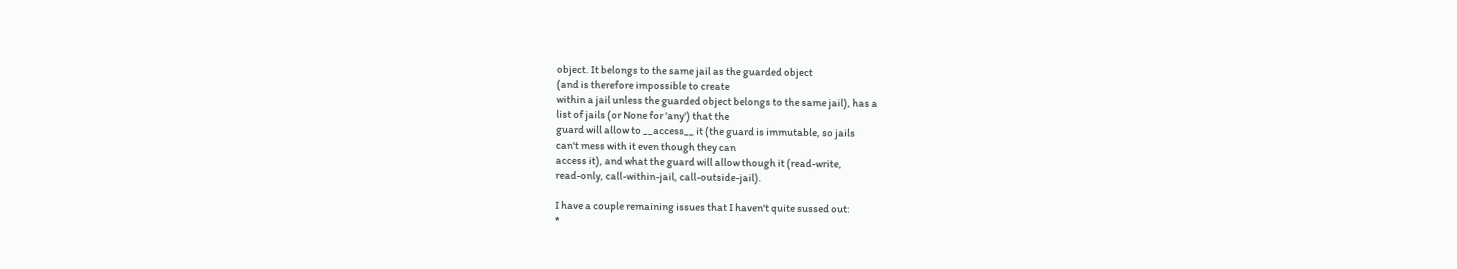object. It belongs to the same jail as the guarded object
(and is therefore impossible to create
within a jail unless the guarded object belongs to the same jail), has a
list of jails (or None for 'any') that the
guard will allow to __access__ it (the guard is immutable, so jails
can't mess with it even though they can
access it), and what the guard will allow though it (read-write,
read-only, call-within-jail, call-outside-jail).

I have a couple remaining issues that I haven't quite sussed out:
*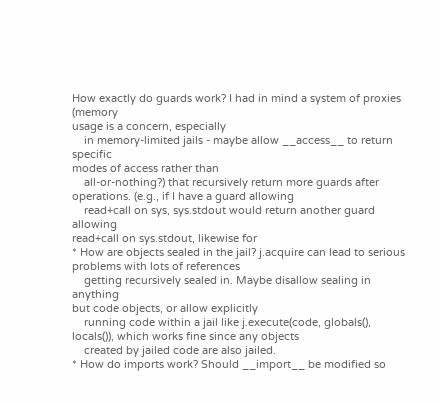How exactly do guards work? I had in mind a system of proxies (memory
usage is a concern, especially
    in memory-limited jails - maybe allow __access__ to return specific
modes of access rather than
    all-or-nothing?) that recursively return more guards after
operations. (e.g., if I have a guard allowing
    read+call on sys, sys.stdout would return another guard allowing
read+call on sys.stdout, likewise for
* How are objects sealed in the jail? j.acquire can lead to serious
problems with lots of references
    getting recursively sealed in. Maybe disallow sealing in anything
but code objects, or allow explicitly
    running code within a jail like j.execute(code, globals(),
locals()), which works fine since any objects
    created by jailed code are also jailed.
* How do imports work? Should __import__ be modified so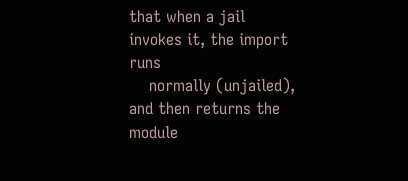that when a jail
invokes it, the import runs
    normally (unjailed), and then returns the module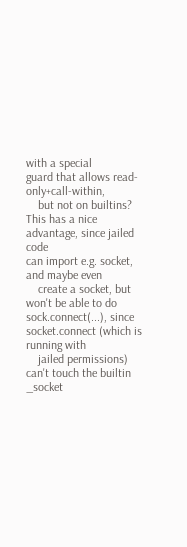with a special
guard that allows read-only+call-within,
    but not on builtins? This has a nice advantage, since jailed code
can import e.g. socket, and maybe even
    create a socket, but won't be able to do sock.connect(...), since
socket.connect (which is running with
    jailed permissions) can't touch the builtin _socket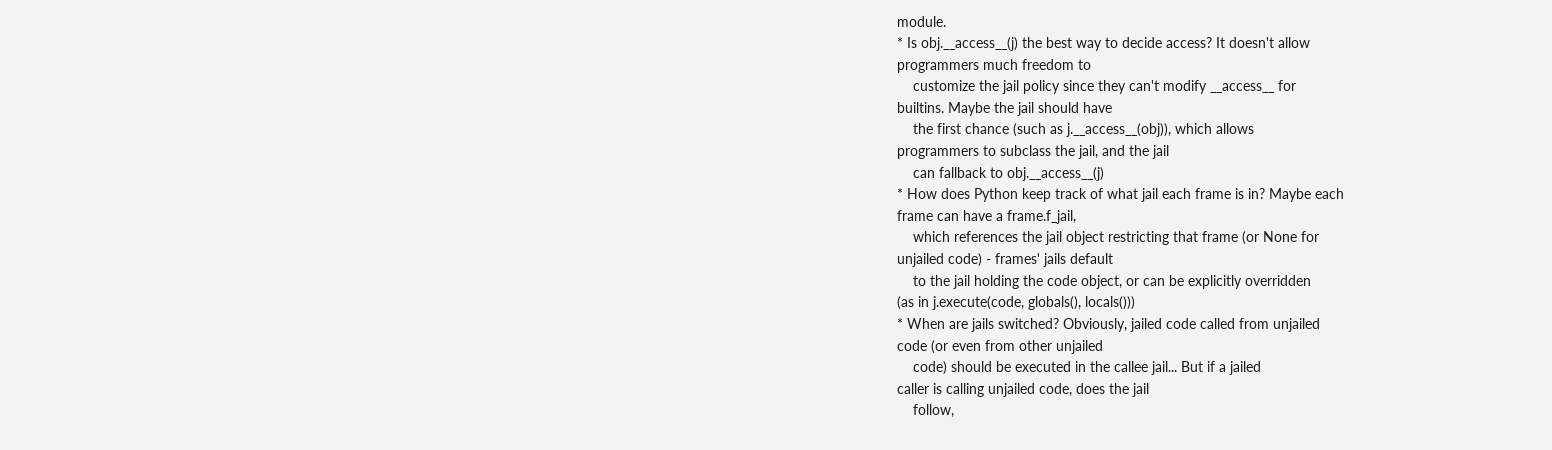module.
* Is obj.__access__(j) the best way to decide access? It doesn't allow
programmers much freedom to
    customize the jail policy since they can't modify __access__ for
builtins. Maybe the jail should have
    the first chance (such as j.__access__(obj)), which allows
programmers to subclass the jail, and the jail
    can fallback to obj.__access__(j)
* How does Python keep track of what jail each frame is in? Maybe each
frame can have a frame.f_jail,
    which references the jail object restricting that frame (or None for
unjailed code) - frames' jails default
    to the jail holding the code object, or can be explicitly overridden
(as in j.execute(code, globals(), locals()))
* When are jails switched? Obviously, jailed code called from unjailed
code (or even from other unjailed
    code) should be executed in the callee jail... But if a jailed
caller is calling unjailed code, does the jail
    follow,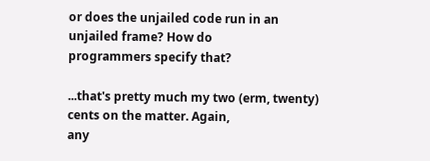or does the unjailed code run in an unjailed frame? How do
programmers specify that?

...that's pretty much my two (erm, twenty) cents on the matter. Again,
any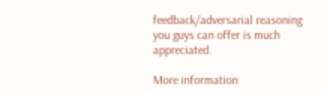feedback/adversarial reasoning
you guys can offer is much appreciated.

More information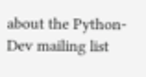about the Python-Dev mailing list